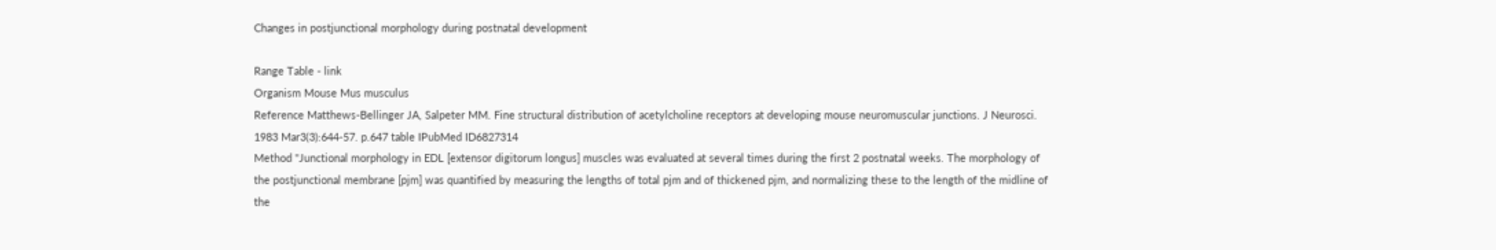Changes in postjunctional morphology during postnatal development

Range Table - link
Organism Mouse Mus musculus
Reference Matthews-Bellinger JA, Salpeter MM. Fine structural distribution of acetylcholine receptors at developing mouse neuromuscular junctions. J Neurosci. 1983 Mar3(3):644-57. p.647 table IPubMed ID6827314
Method "Junctional morphology in EDL [extensor digitorum longus] muscles was evaluated at several times during the first 2 postnatal weeks. The morphology of the postjunctional membrane [pjm] was quantified by measuring the lengths of total pjm and of thickened pjm, and normalizing these to the length of the midline of the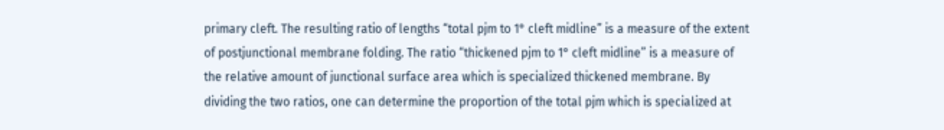primary cleft. The resulting ratio of lengths “total pjm to 1° cleft midline” is a measure of the extent of postjunctional membrane folding. The ratio “thickened pjm to 1° cleft midline” is a measure of the relative amount of junctional surface area which is specialized thickened membrane. By dividing the two ratios, one can determine the proportion of the total pjm which is specialized at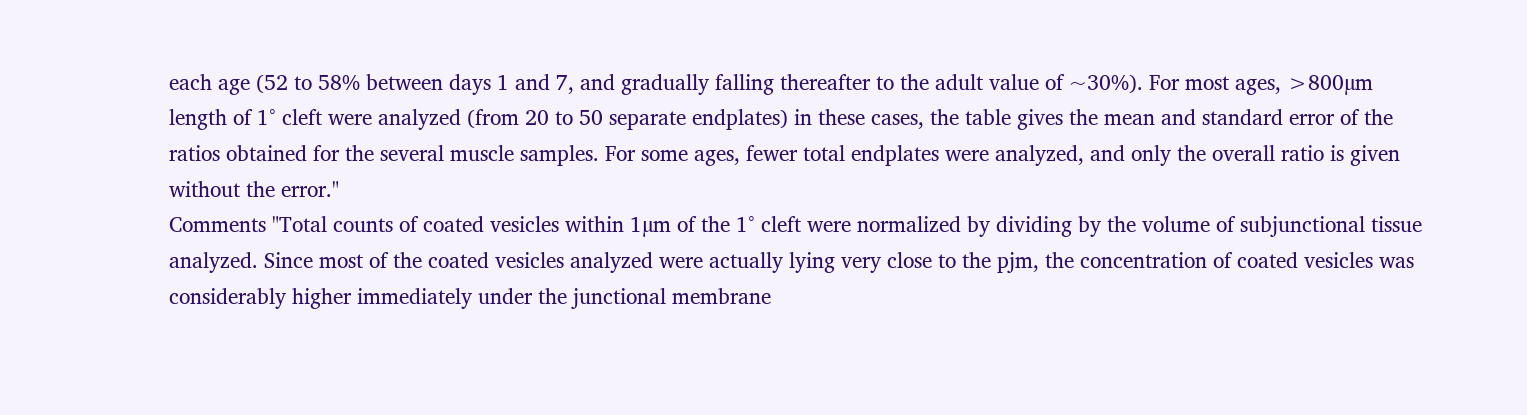each age (52 to 58% between days 1 and 7, and gradually falling thereafter to the adult value of ~30%). For most ages, >800µm length of 1° cleft were analyzed (from 20 to 50 separate endplates) in these cases, the table gives the mean and standard error of the ratios obtained for the several muscle samples. For some ages, fewer total endplates were analyzed, and only the overall ratio is given without the error."
Comments "Total counts of coated vesicles within 1µm of the 1° cleft were normalized by dividing by the volume of subjunctional tissue analyzed. Since most of the coated vesicles analyzed were actually lying very close to the pjm, the concentration of coated vesicles was considerably higher immediately under the junctional membrane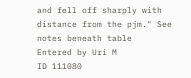and fell off sharply with distance from the pjm." See notes beneath table
Entered by Uri M
ID 111080